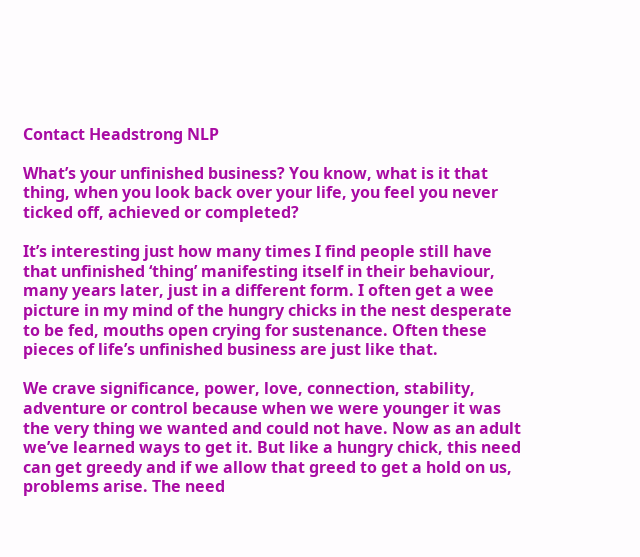Contact Headstrong NLP

What’s your unfinished business? You know, what is it that thing, when you look back over your life, you feel you never ticked off, achieved or completed?

It’s interesting just how many times I find people still have that unfinished ‘thing’ manifesting itself in their behaviour, many years later, just in a different form. I often get a wee picture in my mind of the hungry chicks in the nest desperate to be fed, mouths open crying for sustenance. Often these pieces of life’s unfinished business are just like that.

We crave significance, power, love, connection, stability, adventure or control because when we were younger it was the very thing we wanted and could not have. Now as an adult we’ve learned ways to get it. But like a hungry chick, this need can get greedy and if we allow that greed to get a hold on us, problems arise. The need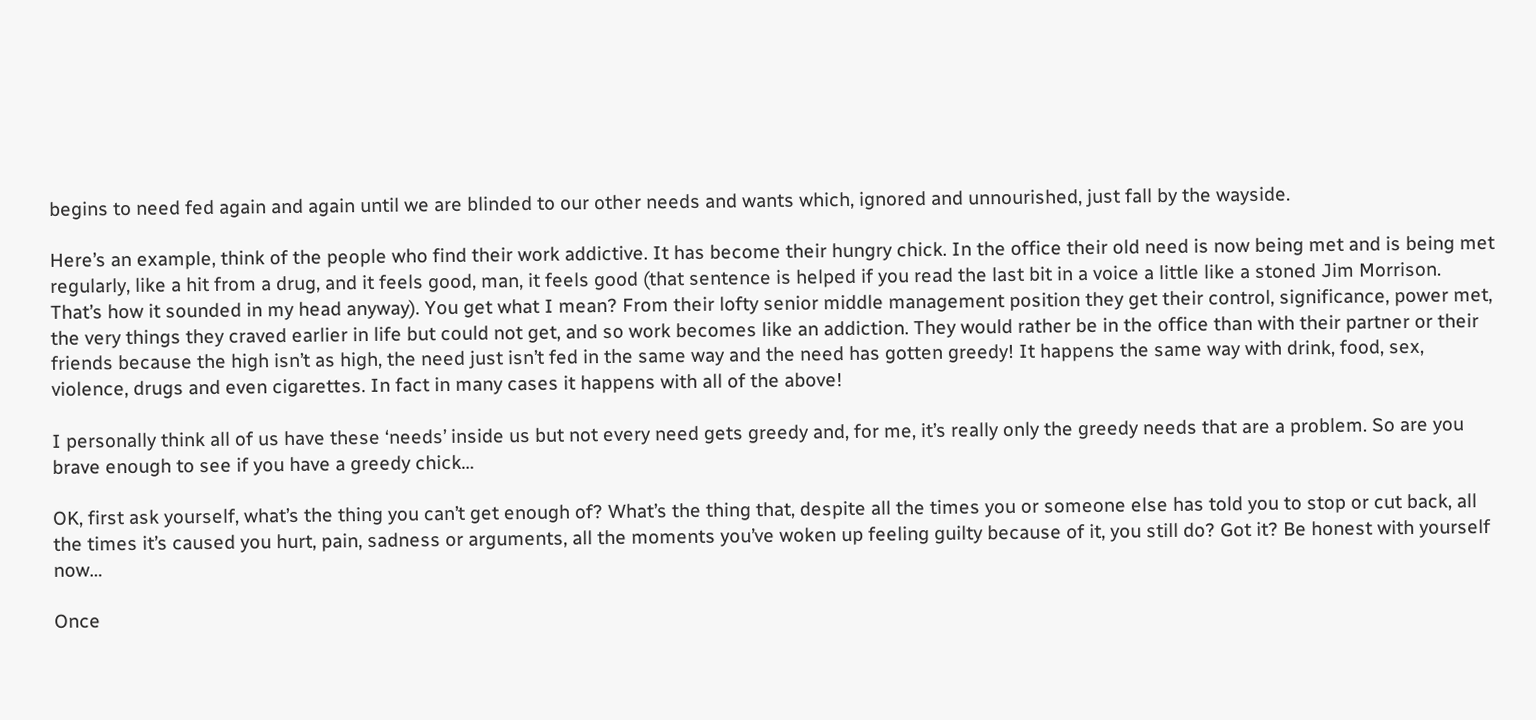begins to need fed again and again until we are blinded to our other needs and wants which, ignored and unnourished, just fall by the wayside.

Here’s an example, think of the people who find their work addictive. It has become their hungry chick. In the office their old need is now being met and is being met regularly, like a hit from a drug, and it feels good, man, it feels good (that sentence is helped if you read the last bit in a voice a little like a stoned Jim Morrison. That’s how it sounded in my head anyway). You get what I mean? From their lofty senior middle management position they get their control, significance, power met, the very things they craved earlier in life but could not get, and so work becomes like an addiction. They would rather be in the office than with their partner or their friends because the high isn’t as high, the need just isn’t fed in the same way and the need has gotten greedy! It happens the same way with drink, food, sex, violence, drugs and even cigarettes. In fact in many cases it happens with all of the above!

I personally think all of us have these ‘needs’ inside us but not every need gets greedy and, for me, it’s really only the greedy needs that are a problem. So are you brave enough to see if you have a greedy chick…

OK, first ask yourself, what’s the thing you can’t get enough of? What’s the thing that, despite all the times you or someone else has told you to stop or cut back, all the times it’s caused you hurt, pain, sadness or arguments, all the moments you’ve woken up feeling guilty because of it, you still do? Got it? Be honest with yourself now…

Once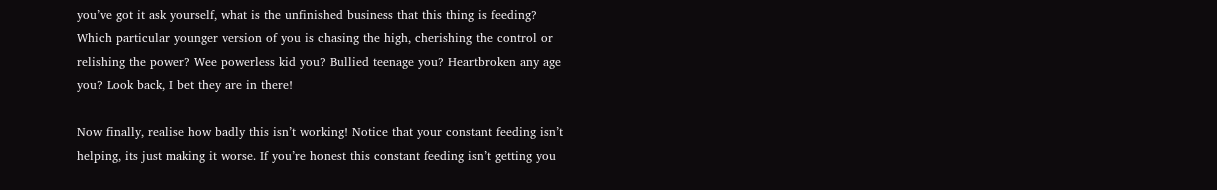you’ve got it ask yourself, what is the unfinished business that this thing is feeding? Which particular younger version of you is chasing the high, cherishing the control or relishing the power? Wee powerless kid you? Bullied teenage you? Heartbroken any age you? Look back, I bet they are in there!

Now finally, realise how badly this isn’t working! Notice that your constant feeding isn’t helping, its just making it worse. If you’re honest this constant feeding isn’t getting you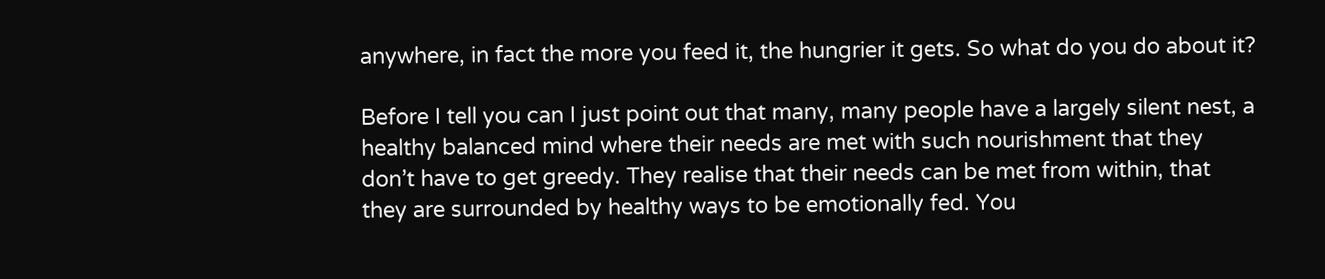anywhere, in fact the more you feed it, the hungrier it gets. So what do you do about it?

Before I tell you can I just point out that many, many people have a largely silent nest, a healthy balanced mind where their needs are met with such nourishment that they don’t have to get greedy. They realise that their needs can be met from within, that they are surrounded by healthy ways to be emotionally fed. You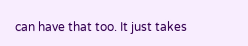can have that too. It just takes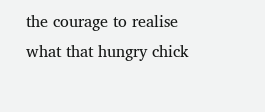the courage to realise what that hungry chick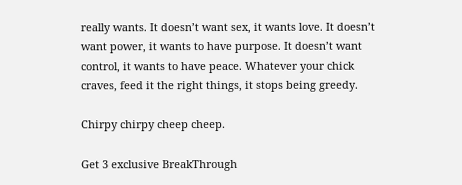really wants. It doesn’t want sex, it wants love. It doesn’t want power, it wants to have purpose. It doesn’t want control, it wants to have peace. Whatever your chick craves, feed it the right things, it stops being greedy.

Chirpy chirpy cheep cheep.

Get 3 exclusive BreakThrough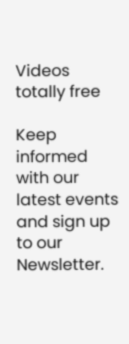Videos totally free

Keep informed with our latest events and sign up to our Newsletter.